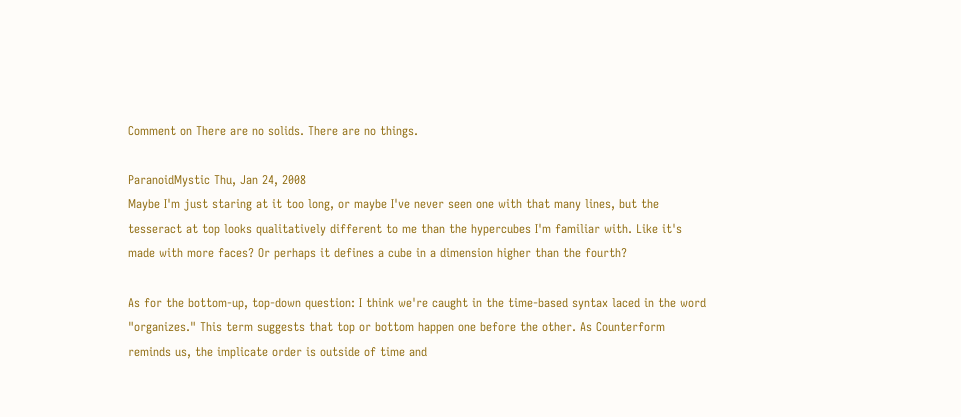Comment on There are no solids. There are no things.

ParanoidMystic Thu, Jan 24, 2008
Maybe I'm just staring at it too long, or maybe I've never seen one with that many lines, but the tesseract at top looks qualitatively different to me than the hypercubes I'm familiar with. Like it's made with more faces? Or perhaps it defines a cube in a dimension higher than the fourth?

As for the bottom-up, top-down question: I think we're caught in the time-based syntax laced in the word "organizes." This term suggests that top or bottom happen one before the other. As Counterform reminds us, the implicate order is outside of time and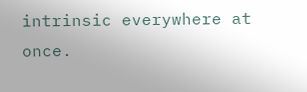intrinsic everywhere at once.